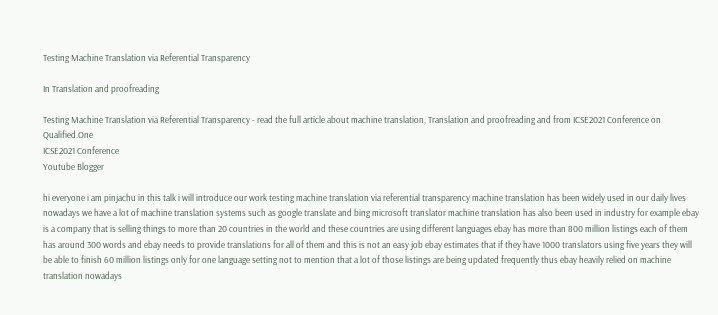Testing Machine Translation via Referential Transparency

In Translation and proofreading

Testing Machine Translation via Referential Transparency - read the full article about machine translation, Translation and proofreading and from ICSE2021 Conference on Qualified.One
ICSE2021 Conference
Youtube Blogger

hi everyone i am pinjachu in this talk i will introduce our work testing machine translation via referential transparency machine translation has been widely used in our daily lives nowadays we have a lot of machine translation systems such as google translate and bing microsoft translator machine translation has also been used in industry for example ebay is a company that is selling things to more than 20 countries in the world and these countries are using different languages ebay has more than 800 million listings each of them has around 300 words and ebay needs to provide translations for all of them and this is not an easy job ebay estimates that if they have 1000 translators using five years they will be able to finish 60 million listings only for one language setting not to mention that a lot of those listings are being updated frequently thus ebay heavily relied on machine translation nowadays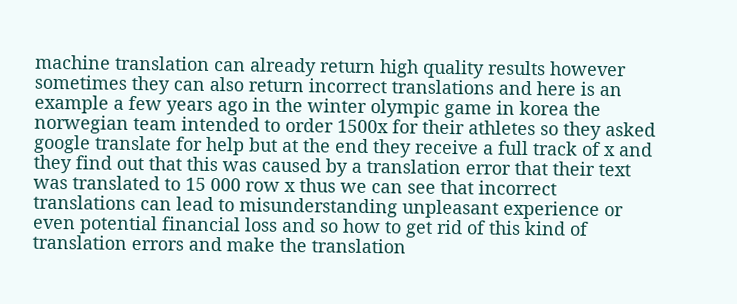machine translation can already return high quality results however sometimes they can also return incorrect translations and here is an example a few years ago in the winter olympic game in korea the norwegian team intended to order 1500x for their athletes so they asked google translate for help but at the end they receive a full track of x and they find out that this was caused by a translation error that their text was translated to 15 000 row x thus we can see that incorrect translations can lead to misunderstanding unpleasant experience or even potential financial loss and so how to get rid of this kind of translation errors and make the translation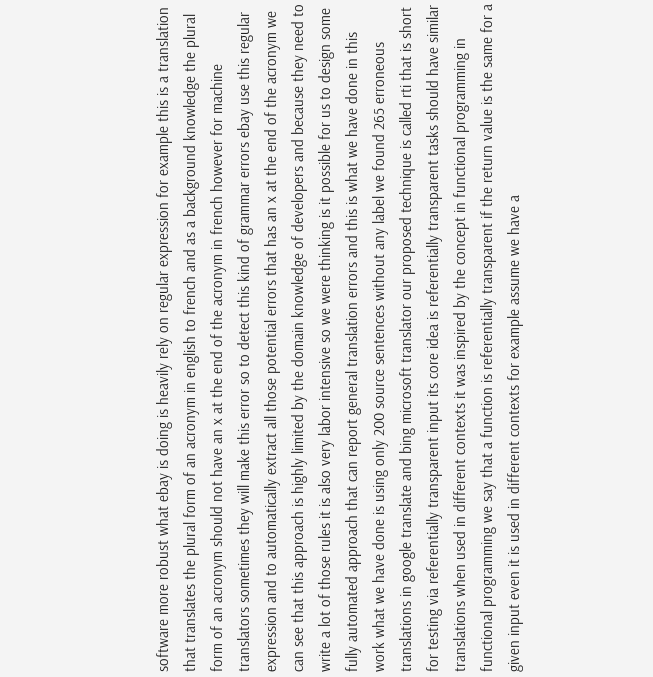software more robust what ebay is doing is heavily rely on regular expression for example this is a translation that translates the plural form of an acronym in english to french and as a background knowledge the plural form of an acronym should not have an x at the end of the acronym in french however for machine translators sometimes they will make this error so to detect this kind of grammar errors ebay use this regular expression and to automatically extract all those potential errors that has an x at the end of the acronym we can see that this approach is highly limited by the domain knowledge of developers and because they need to write a lot of those rules it is also very labor intensive so we were thinking is it possible for us to design some fully automated approach that can report general translation errors and this is what we have done in this work what we have done is using only 200 source sentences without any label we found 265 erroneous translations in google translate and bing microsoft translator our proposed technique is called rti that is short for testing via referentially transparent input its core idea is referentially transparent tasks should have similar translations when used in different contexts it was inspired by the concept in functional programming in functional programming we say that a function is referentially transparent if the return value is the same for a given input even it is used in different contexts for example assume we have a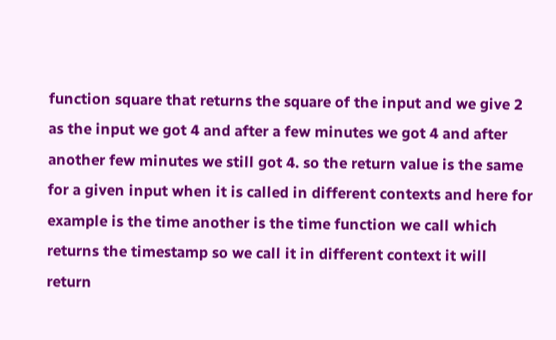function square that returns the square of the input and we give 2 as the input we got 4 and after a few minutes we got 4 and after another few minutes we still got 4. so the return value is the same for a given input when it is called in different contexts and here for example is the time another is the time function we call which returns the timestamp so we call it in different context it will return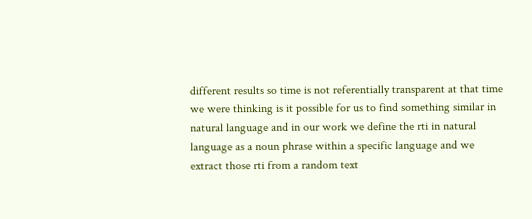different results so time is not referentially transparent at that time we were thinking is it possible for us to find something similar in natural language and in our work we define the rti in natural language as a noun phrase within a specific language and we extract those rti from a random text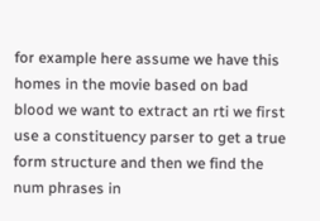for example here assume we have this homes in the movie based on bad blood we want to extract an rti we first use a constituency parser to get a true form structure and then we find the num phrases in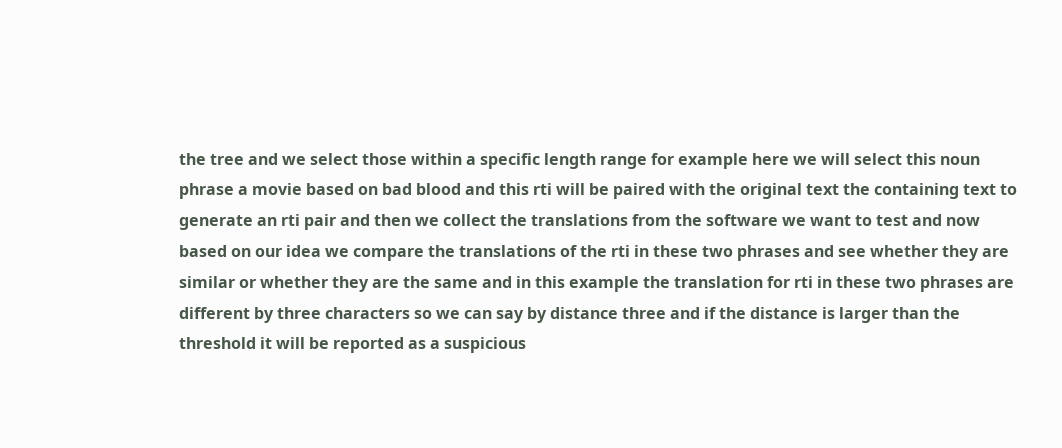the tree and we select those within a specific length range for example here we will select this noun phrase a movie based on bad blood and this rti will be paired with the original text the containing text to generate an rti pair and then we collect the translations from the software we want to test and now based on our idea we compare the translations of the rti in these two phrases and see whether they are similar or whether they are the same and in this example the translation for rti in these two phrases are different by three characters so we can say by distance three and if the distance is larger than the threshold it will be reported as a suspicious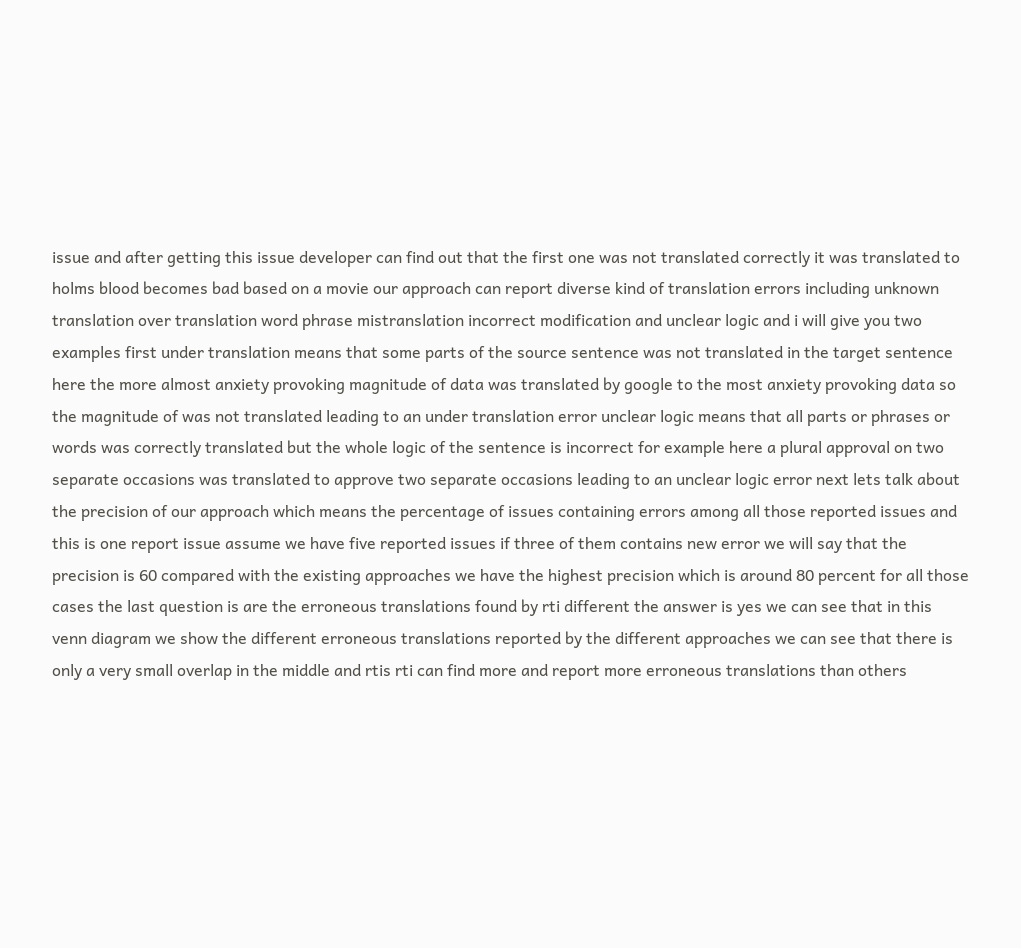issue and after getting this issue developer can find out that the first one was not translated correctly it was translated to holms blood becomes bad based on a movie our approach can report diverse kind of translation errors including unknown translation over translation word phrase mistranslation incorrect modification and unclear logic and i will give you two examples first under translation means that some parts of the source sentence was not translated in the target sentence here the more almost anxiety provoking magnitude of data was translated by google to the most anxiety provoking data so the magnitude of was not translated leading to an under translation error unclear logic means that all parts or phrases or words was correctly translated but the whole logic of the sentence is incorrect for example here a plural approval on two separate occasions was translated to approve two separate occasions leading to an unclear logic error next lets talk about the precision of our approach which means the percentage of issues containing errors among all those reported issues and this is one report issue assume we have five reported issues if three of them contains new error we will say that the precision is 60 compared with the existing approaches we have the highest precision which is around 80 percent for all those cases the last question is are the erroneous translations found by rti different the answer is yes we can see that in this venn diagram we show the different erroneous translations reported by the different approaches we can see that there is only a very small overlap in the middle and rtis rti can find more and report more erroneous translations than others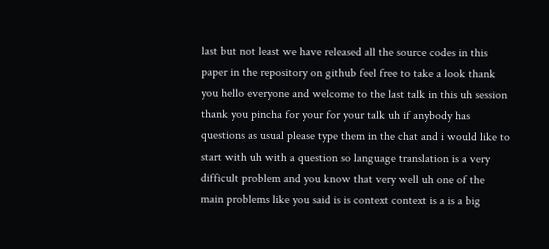last but not least we have released all the source codes in this paper in the repository on github feel free to take a look thank you hello everyone and welcome to the last talk in this uh session thank you pincha for your for your talk uh if anybody has questions as usual please type them in the chat and i would like to start with uh with a question so language translation is a very difficult problem and you know that very well uh one of the main problems like you said is is context context is a is a big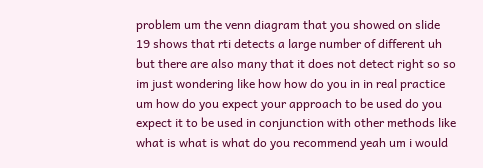problem um the venn diagram that you showed on slide 19 shows that rti detects a large number of different uh but there are also many that it does not detect right so so im just wondering like how how do you in in real practice um how do you expect your approach to be used do you expect it to be used in conjunction with other methods like what is what is what do you recommend yeah um i would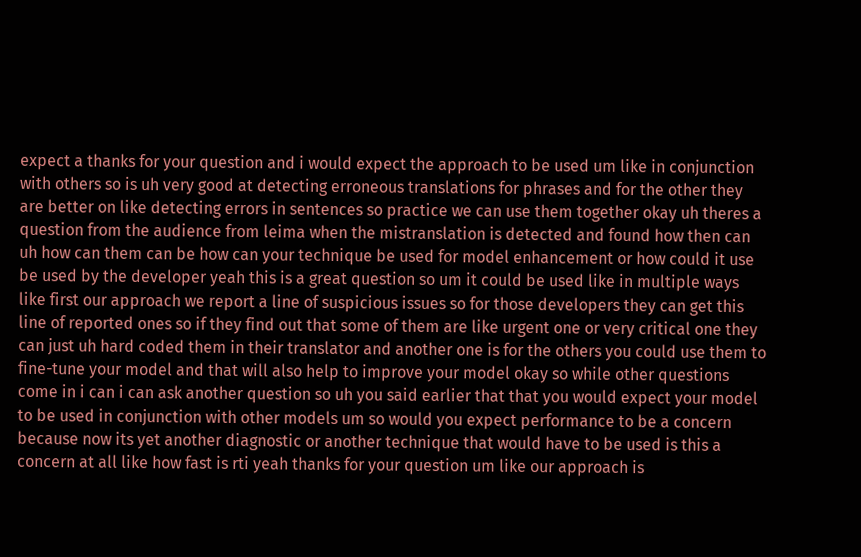expect a thanks for your question and i would expect the approach to be used um like in conjunction with others so is uh very good at detecting erroneous translations for phrases and for the other they are better on like detecting errors in sentences so practice we can use them together okay uh theres a question from the audience from leima when the mistranslation is detected and found how then can uh how can them can be how can your technique be used for model enhancement or how could it use be used by the developer yeah this is a great question so um it could be used like in multiple ways like first our approach we report a line of suspicious issues so for those developers they can get this line of reported ones so if they find out that some of them are like urgent one or very critical one they can just uh hard coded them in their translator and another one is for the others you could use them to fine-tune your model and that will also help to improve your model okay so while other questions come in i can i can ask another question so uh you said earlier that that you would expect your model to be used in conjunction with other models um so would you expect performance to be a concern because now its yet another diagnostic or another technique that would have to be used is this a concern at all like how fast is rti yeah thanks for your question um like our approach is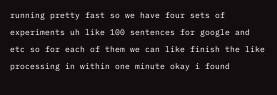running pretty fast so we have four sets of experiments uh like 100 sentences for google and etc so for each of them we can like finish the like processing in within one minute okay i found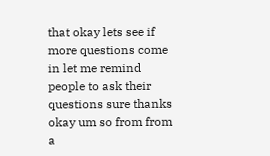that okay lets see if more questions come in let me remind people to ask their questions sure thanks okay um so from from a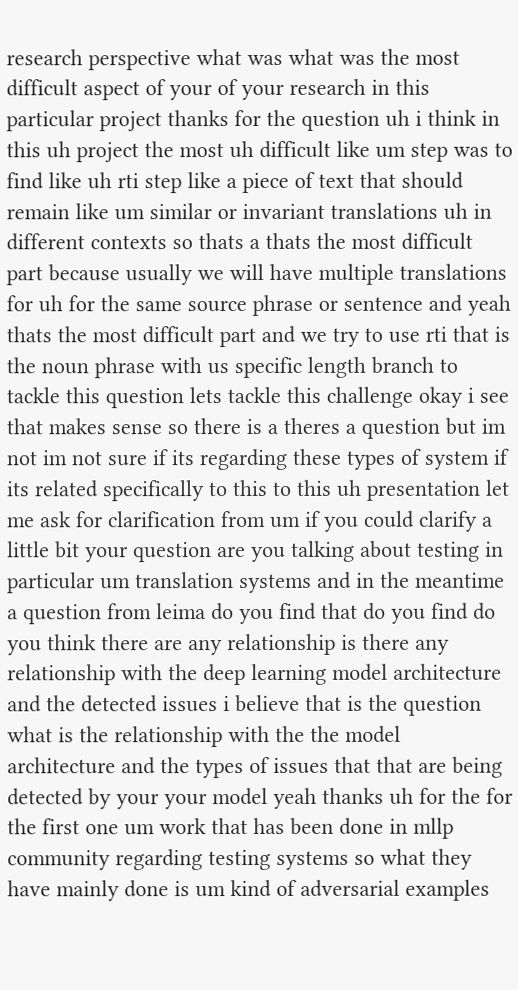research perspective what was what was the most difficult aspect of your of your research in this particular project thanks for the question uh i think in this uh project the most uh difficult like um step was to find like uh rti step like a piece of text that should remain like um similar or invariant translations uh in different contexts so thats a thats the most difficult part because usually we will have multiple translations for uh for the same source phrase or sentence and yeah thats the most difficult part and we try to use rti that is the noun phrase with us specific length branch to tackle this question lets tackle this challenge okay i see that makes sense so there is a theres a question but im not im not sure if its regarding these types of system if its related specifically to this to this uh presentation let me ask for clarification from um if you could clarify a little bit your question are you talking about testing in particular um translation systems and in the meantime a question from leima do you find that do you find do you think there are any relationship is there any relationship with the deep learning model architecture and the detected issues i believe that is the question what is the relationship with the the model architecture and the types of issues that that are being detected by your your model yeah thanks uh for the for the first one um work that has been done in mllp community regarding testing systems so what they have mainly done is um kind of adversarial examples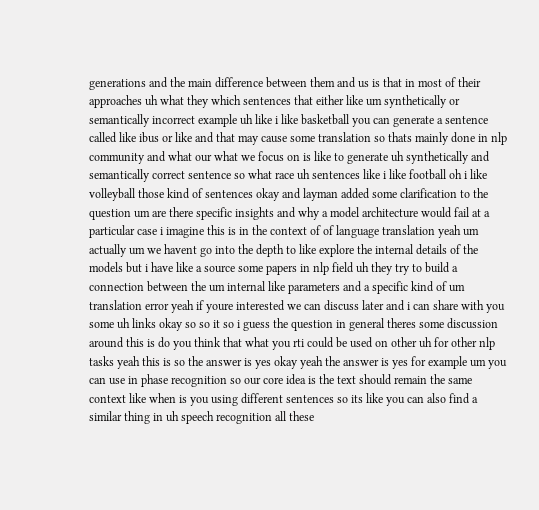generations and the main difference between them and us is that in most of their approaches uh what they which sentences that either like um synthetically or semantically incorrect example uh like i like basketball you can generate a sentence called like ibus or like and that may cause some translation so thats mainly done in nlp community and what our what we focus on is like to generate uh synthetically and semantically correct sentence so what race uh sentences like i like football oh i like volleyball those kind of sentences okay and layman added some clarification to the question um are there specific insights and why a model architecture would fail at a particular case i imagine this is in the context of of language translation yeah um actually um we havent go into the depth to like explore the internal details of the models but i have like a source some papers in nlp field uh they try to build a connection between the um internal like parameters and a specific kind of um translation error yeah if youre interested we can discuss later and i can share with you some uh links okay so so it so i guess the question in general theres some discussion around this is do you think that what you rti could be used on other uh for other nlp tasks yeah this is so the answer is yes okay yeah the answer is yes for example um you can use in phase recognition so our core idea is the text should remain the same context like when is you using different sentences so its like you can also find a similar thing in uh speech recognition all these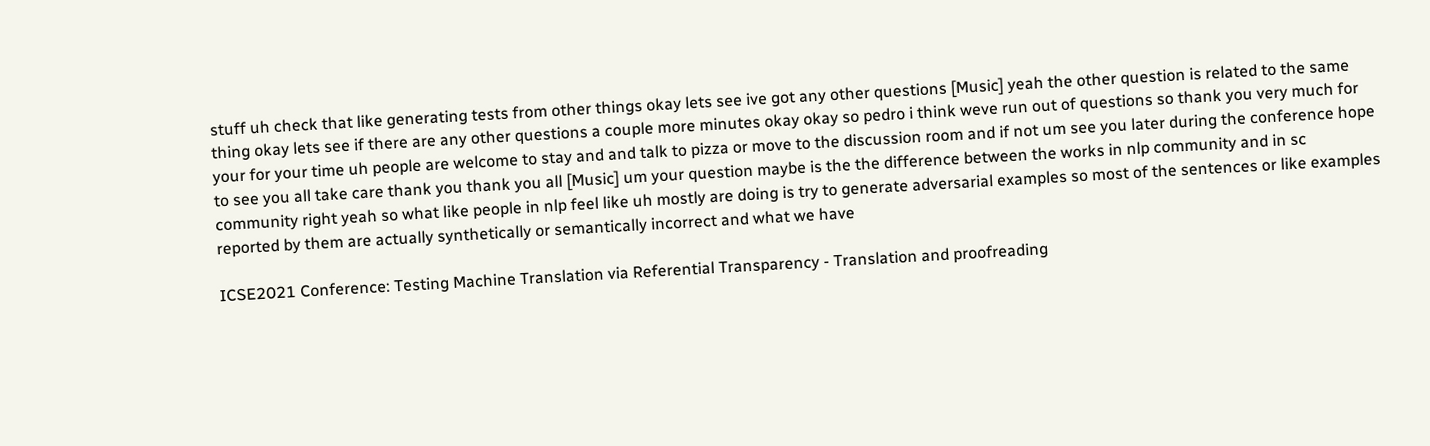stuff uh check that like generating tests from other things okay lets see ive got any other questions [Music] yeah the other question is related to the same thing okay lets see if there are any other questions a couple more minutes okay okay so pedro i think weve run out of questions so thank you very much for your for your time uh people are welcome to stay and and talk to pizza or move to the discussion room and if not um see you later during the conference hope to see you all take care thank you thank you all [Music] um your question maybe is the the difference between the works in nlp community and in sc community right yeah so what like people in nlp feel like uh mostly are doing is try to generate adversarial examples so most of the sentences or like examples reported by them are actually synthetically or semantically incorrect and what we have

ICSE2021 Conference: Testing Machine Translation via Referential Transparency - Translation and proofreading